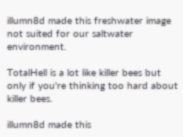illumn8d made this freshwater image not suited for our saltwater environment.

TotalHell is a lot like killer bees but only if you're thinking too hard about killer bees.

illumn8d made this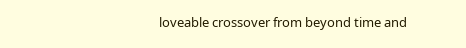loveable crossover from beyond time and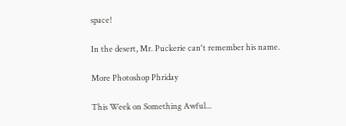space!

In the desert, Mr. Puckerie can't remember his name.

More Photoshop Phriday

This Week on Something Awful...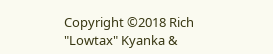Copyright ©2018 Rich "Lowtax" Kyanka &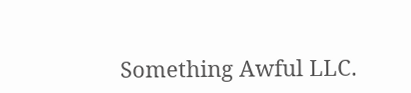Something Awful LLC.